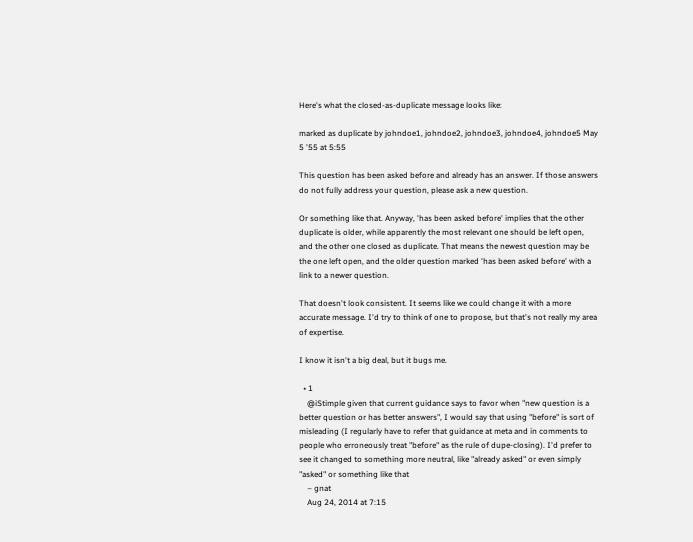Here's what the closed-as-duplicate message looks like:

marked as duplicate by johndoe1, johndoe2, johndoe3, johndoe4, johndoe5 May 5 '55 at 5:55

This question has been asked before and already has an answer. If those answers do not fully address your question, please ask a new question.

Or something like that. Anyway, 'has been asked before' implies that the other duplicate is older, while apparently the most relevant one should be left open, and the other one closed as duplicate. That means the newest question may be the one left open, and the older question marked 'has been asked before' with a link to a newer question.

That doesn't look consistent. It seems like we could change it with a more accurate message. I'd try to think of one to propose, but that's not really my area of expertise.

I know it isn't a big deal, but it bugs me.

  • 1
    @iStimple given that current guidance says to favor when "new question is a better question or has better answers", I would say that using "before" is sort of misleading (I regularly have to refer that guidance at meta and in comments to people who erroneously treat "before" as the rule of dupe-closing). I'd prefer to see it changed to something more neutral, like "already asked" or even simply "asked" or something like that
    – gnat
    Aug 24, 2014 at 7:15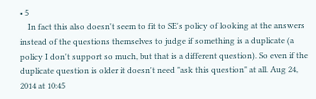• 5
    In fact this also doesn't seem to fit to SE's policy of looking at the answers instead of the questions themselves to judge if something is a duplicate (a policy I don't support so much, but that is a different question). So even if the duplicate question is older it doesn't need "ask this question" at all. Aug 24, 2014 at 10:45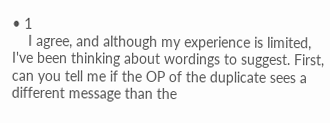• 1
    I agree, and although my experience is limited, I've been thinking about wordings to suggest. First, can you tell me if the OP of the duplicate sees a different message than the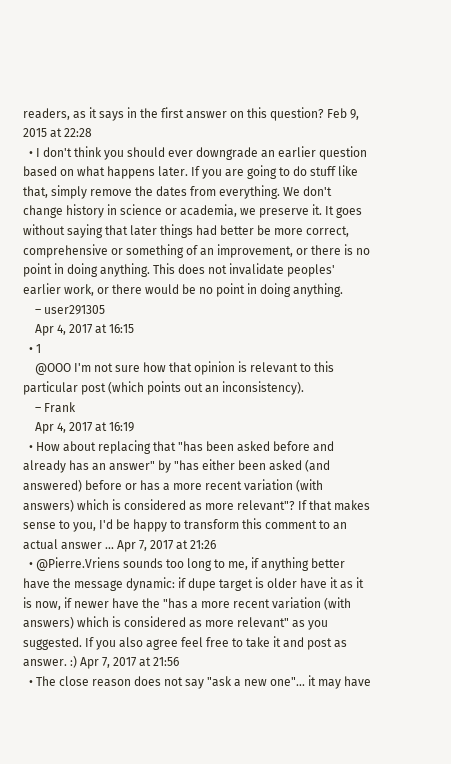readers, as it says in the first answer on this question? Feb 9, 2015 at 22:28
  • I don't think you should ever downgrade an earlier question based on what happens later. If you are going to do stuff like that, simply remove the dates from everything. We don't change history in science or academia, we preserve it. It goes without saying that later things had better be more correct, comprehensive or something of an improvement, or there is no point in doing anything. This does not invalidate peoples' earlier work, or there would be no point in doing anything.
    – user291305
    Apr 4, 2017 at 16:15
  • 1
    @OOO I'm not sure how that opinion is relevant to this particular post (which points out an inconsistency).
    – Frank
    Apr 4, 2017 at 16:19
  • How about replacing that "has been asked before and already has an answer" by "has either been asked (and answered) before or has a more recent variation (with answers) which is considered as more relevant"? If that makes sense to you, I'd be happy to transform this comment to an actual answer ... Apr 7, 2017 at 21:26
  • @Pierre.Vriens sounds too long to me, if anything better have the message dynamic: if dupe target is older have it as it is now, if newer have the "has a more recent variation (with answers) which is considered as more relevant" as you suggested. If you also agree feel free to take it and post as answer. :) Apr 7, 2017 at 21:56
  • The close reason does not say "ask a new one"... it may have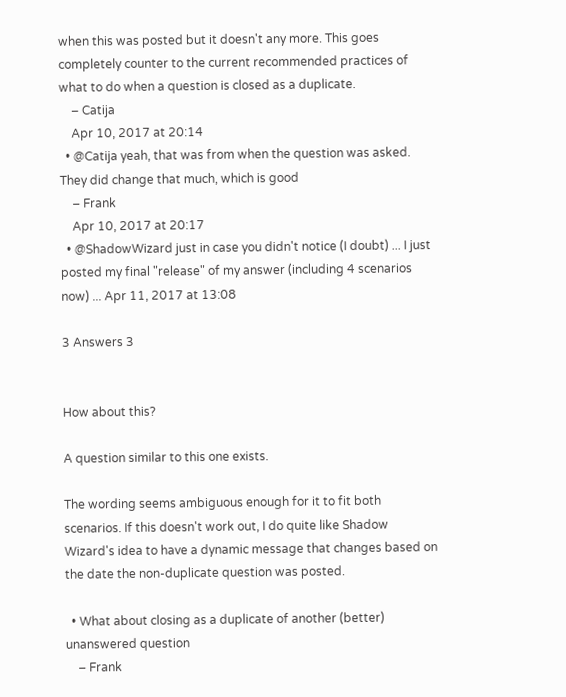when this was posted but it doesn't any more. This goes completely counter to the current recommended practices of what to do when a question is closed as a duplicate.
    – Catija
    Apr 10, 2017 at 20:14
  • @Catija yeah, that was from when the question was asked. They did change that much, which is good
    – Frank
    Apr 10, 2017 at 20:17
  • @ShadowWizard just in case you didn't notice (I doubt) ... I just posted my final "release" of my answer (including 4 scenarios now) ... Apr 11, 2017 at 13:08

3 Answers 3


How about this?

A question similar to this one exists.

The wording seems ambiguous enough for it to fit both scenarios. If this doesn't work out, I do quite like Shadow Wizard's idea to have a dynamic message that changes based on the date the non-duplicate question was posted.

  • What about closing as a duplicate of another (better) unanswered question
    – Frank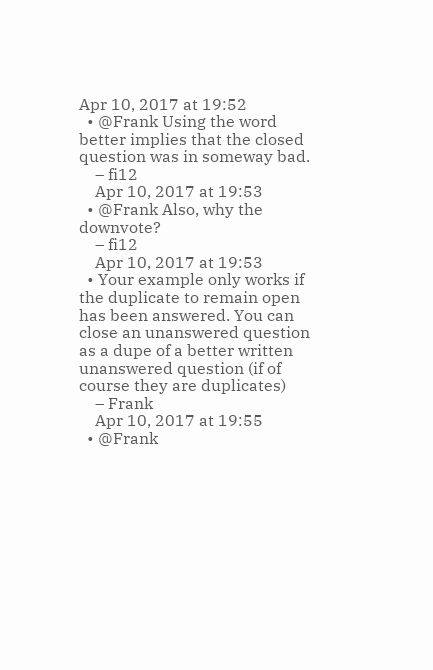Apr 10, 2017 at 19:52
  • @Frank Using the word better implies that the closed question was in someway bad.
    – fi12
    Apr 10, 2017 at 19:53
  • @Frank Also, why the downvote?
    – fi12
    Apr 10, 2017 at 19:53
  • Your example only works if the duplicate to remain open has been answered. You can close an unanswered question as a dupe of a better written unanswered question (if of course they are duplicates)
    – Frank
    Apr 10, 2017 at 19:55
  • @Frank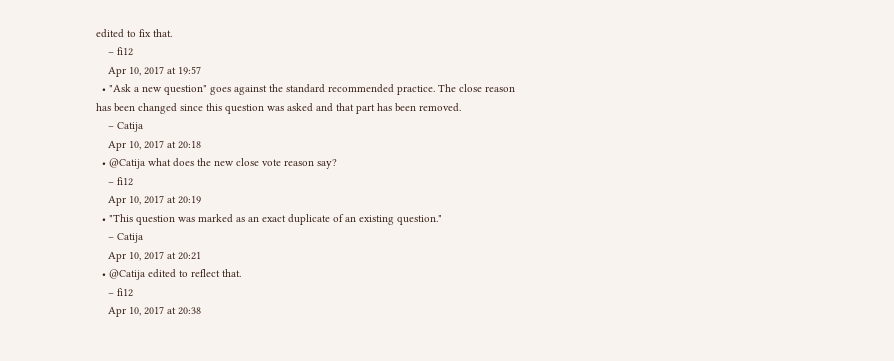edited to fix that.
    – fi12
    Apr 10, 2017 at 19:57
  • "Ask a new question" goes against the standard recommended practice. The close reason has been changed since this question was asked and that part has been removed.
    – Catija
    Apr 10, 2017 at 20:18
  • @Catija what does the new close vote reason say?
    – fi12
    Apr 10, 2017 at 20:19
  • "This question was marked as an exact duplicate of an existing question."
    – Catija
    Apr 10, 2017 at 20:21
  • @Catija edited to reflect that.
    – fi12
    Apr 10, 2017 at 20:38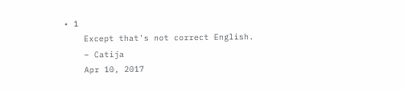• 1
    Except that's not correct English.
    – Catija
    Apr 10, 2017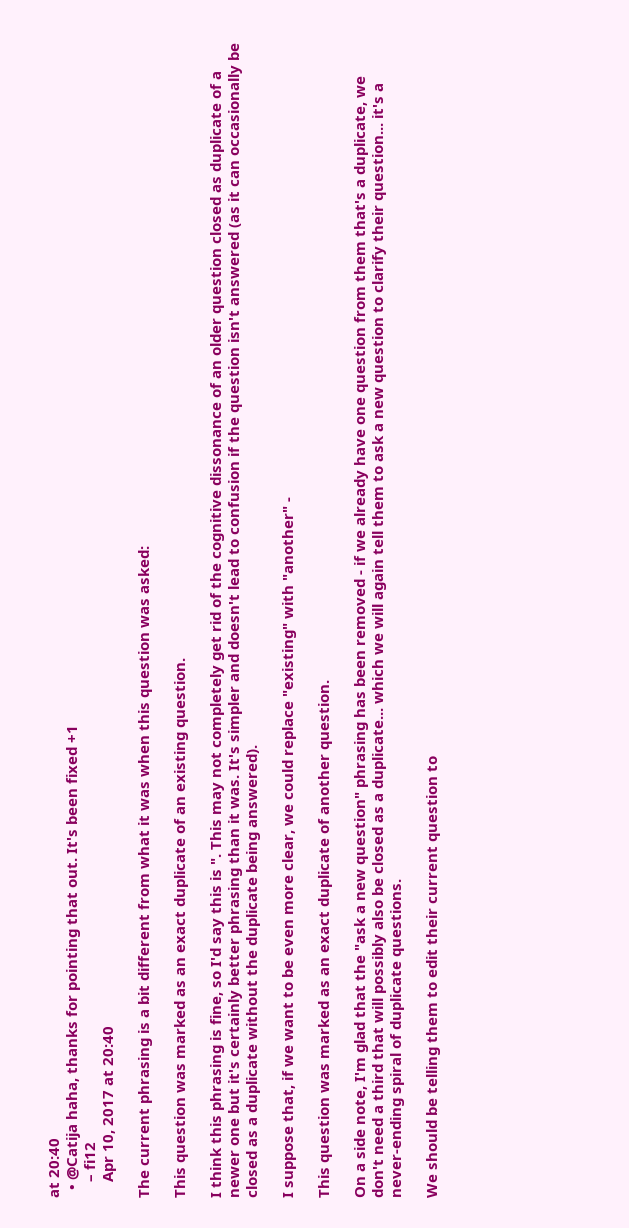at 20:40
  • @Catija haha, thanks for pointing that out. It's been fixed +1
    – fi12
    Apr 10, 2017 at 20:40

The current phrasing is a bit different from what it was when this question was asked:

This question was marked as an exact duplicate of an existing question.

I think this phrasing is fine, so I'd say this is ". This may not completely get rid of the cognitive dissonance of an older question closed as duplicate of a newer one but it's certainly better phrasing than it was. It's simpler and doesn't lead to confusion if the question isn't answered (as it can occasionally be closed as a duplicate without the duplicate being answered).

I suppose that, if we want to be even more clear, we could replace "existing" with "another" -

This question was marked as an exact duplicate of another question.

On a side note, I'm glad that the "ask a new question" phrasing has been removed - if we already have one question from them that's a duplicate, we don't need a third that will possibly also be closed as a duplicate... which we will again tell them to ask a new question to clarify their question... it's a never-ending spiral of duplicate questions.

We should be telling them to edit their current question to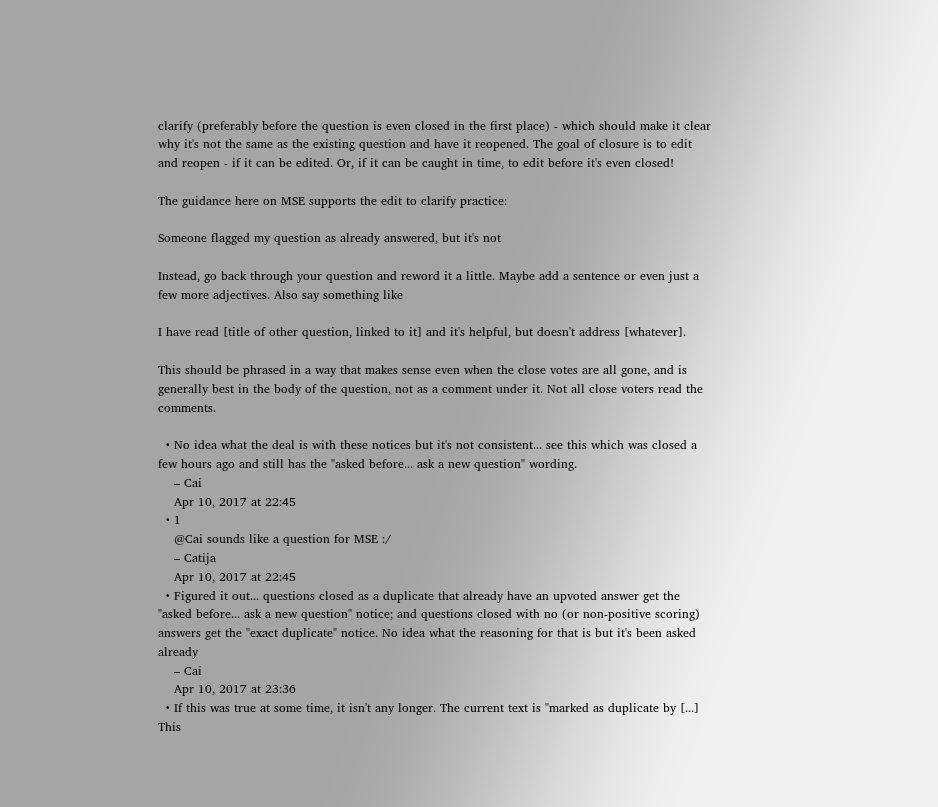clarify (preferably before the question is even closed in the first place) - which should make it clear why it's not the same as the existing question and have it reopened. The goal of closure is to edit and reopen - if it can be edited. Or, if it can be caught in time, to edit before it's even closed!

The guidance here on MSE supports the edit to clarify practice:

Someone flagged my question as already answered, but it's not

Instead, go back through your question and reword it a little. Maybe add a sentence or even just a few more adjectives. Also say something like

I have read [title of other question, linked to it] and it's helpful, but doesn't address [whatever].

This should be phrased in a way that makes sense even when the close votes are all gone, and is generally best in the body of the question, not as a comment under it. Not all close voters read the comments.

  • No idea what the deal is with these notices but it's not consistent... see this which was closed a few hours ago and still has the "asked before... ask a new question" wording.
    – Cai
    Apr 10, 2017 at 22:45
  • 1
    @Cai sounds like a question for MSE :/
    – Catija
    Apr 10, 2017 at 22:45
  • Figured it out... questions closed as a duplicate that already have an upvoted answer get the "asked before... ask a new question" notice; and questions closed with no (or non-positive scoring) answers get the "exact duplicate" notice. No idea what the reasoning for that is but it's been asked already
    – Cai
    Apr 10, 2017 at 23:36
  • If this was true at some time, it isn't any longer. The current text is "marked as duplicate by [...] This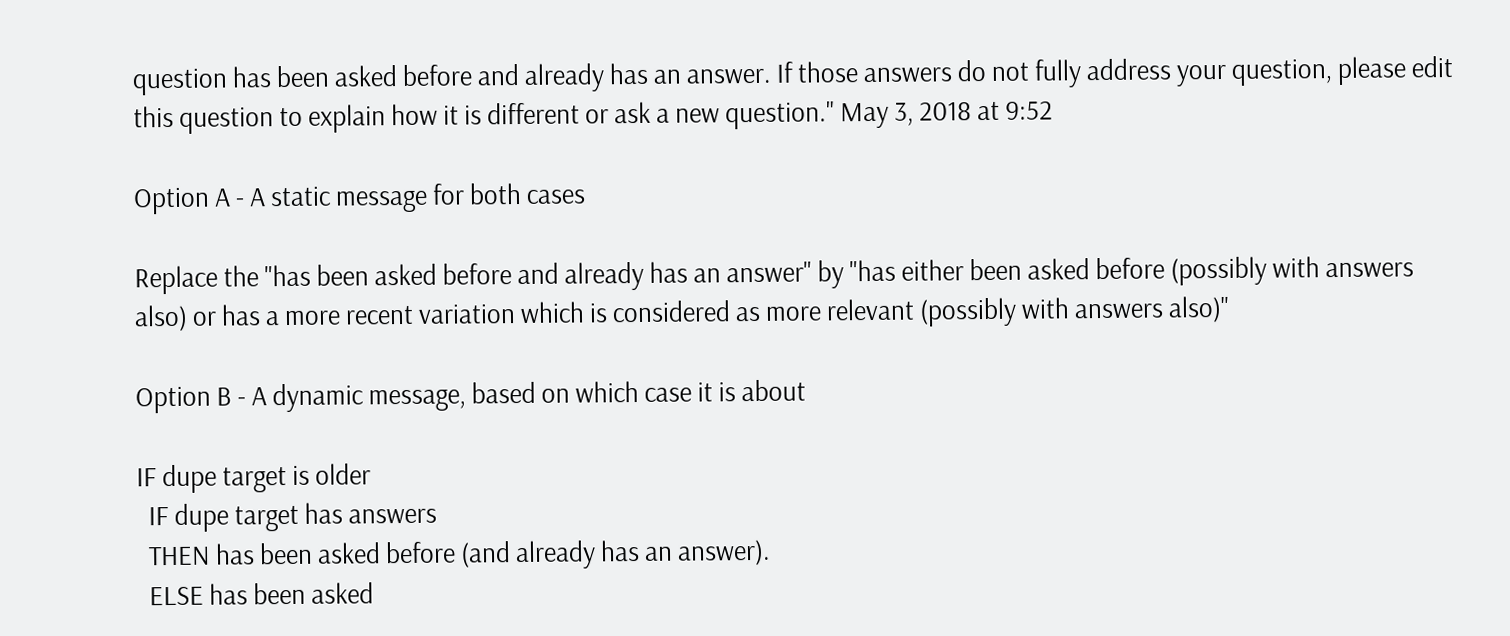question has been asked before and already has an answer. If those answers do not fully address your question, please edit this question to explain how it is different or ask a new question." May 3, 2018 at 9:52

Option A - A static message for both cases

Replace the "has been asked before and already has an answer" by "has either been asked before (possibly with answers also) or has a more recent variation which is considered as more relevant (possibly with answers also)"

Option B - A dynamic message, based on which case it is about

IF dupe target is older
  IF dupe target has answers
  THEN has been asked before (and already has an answer).
  ELSE has been asked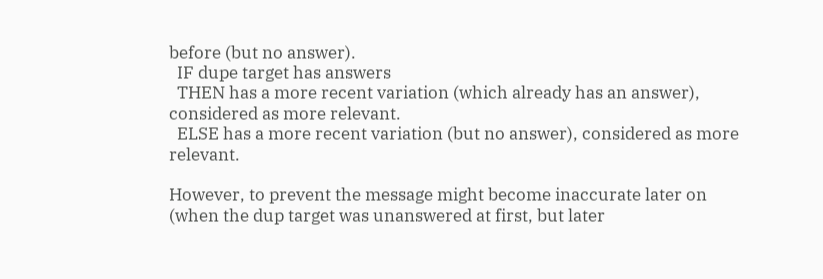before (but no answer).
  IF dupe target has answers
  THEN has a more recent variation (which already has an answer), considered as more relevant.
  ELSE has a more recent variation (but no answer), considered as more relevant.

However, to prevent the message might become inaccurate later on (when the dup target was unanswered at first, but later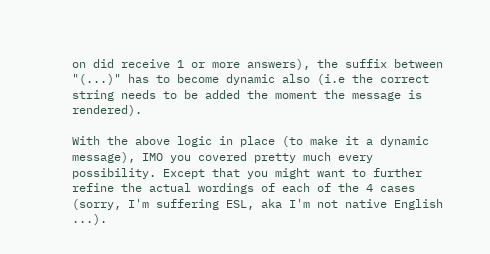on did receive 1 or more answers), the suffix between "(...)" has to become dynamic also (i.e the correct string needs to be added the moment the message is rendered).

With the above logic in place (to make it a dynamic message), IMO you covered pretty much every possibility. Except that you might want to further refine the actual wordings of each of the 4 cases (sorry, I'm suffering ESL, aka I'm not native English ...).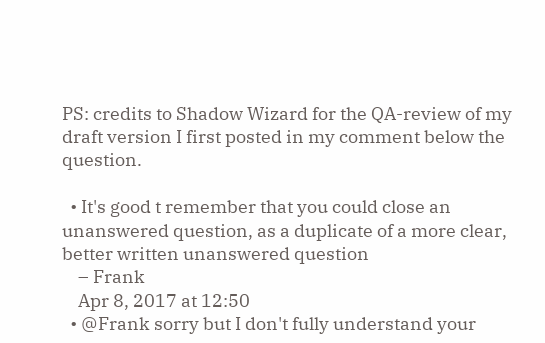PS: credits to Shadow Wizard for the QA-review of my draft version I first posted in my comment below the question.

  • It's good t remember that you could close an unanswered question, as a duplicate of a more clear, better written unanswered question
    – Frank
    Apr 8, 2017 at 12:50
  • @Frank sorry but I don't fully understand your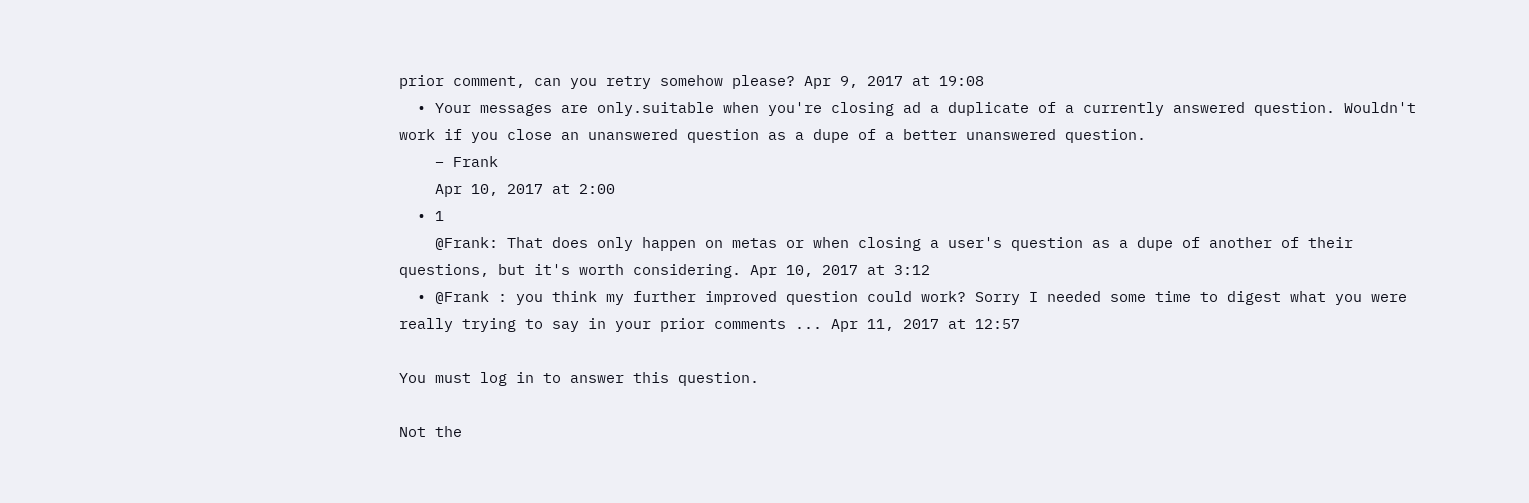prior comment, can you retry somehow please? Apr 9, 2017 at 19:08
  • Your messages are only.suitable when you're closing ad a duplicate of a currently answered question. Wouldn't work if you close an unanswered question as a dupe of a better unanswered question.
    – Frank
    Apr 10, 2017 at 2:00
  • 1
    @Frank: That does only happen on metas or when closing a user's question as a dupe of another of their questions, but it's worth considering. Apr 10, 2017 at 3:12
  • @Frank : you think my further improved question could work? Sorry I needed some time to digest what you were really trying to say in your prior comments ... Apr 11, 2017 at 12:57

You must log in to answer this question.

Not the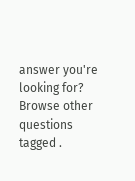answer you're looking for? Browse other questions tagged .